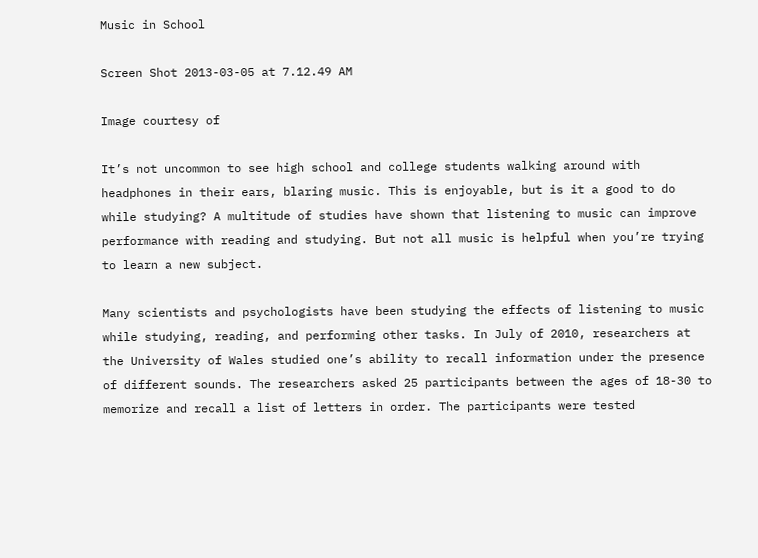Music in School

Screen Shot 2013-03-05 at 7.12.49 AM

Image courtesy of

It’s not uncommon to see high school and college students walking around with headphones in their ears, blaring music. This is enjoyable, but is it a good to do while studying? A multitude of studies have shown that listening to music can improve performance with reading and studying. But not all music is helpful when you’re trying to learn a new subject.

Many scientists and psychologists have been studying the effects of listening to music while studying, reading, and performing other tasks. In July of 2010, researchers at the University of Wales studied one’s ability to recall information under the presence of different sounds. The researchers asked 25 participants between the ages of 18-30 to memorize and recall a list of letters in order. The participants were tested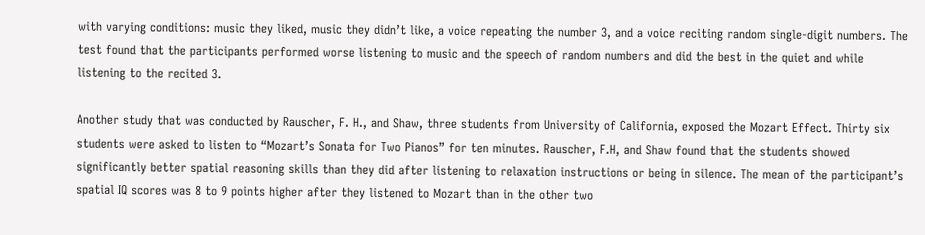with varying conditions: music they liked, music they didn’t like, a voice repeating the number 3, and a voice reciting random single-digit numbers. The test found that the participants performed worse listening to music and the speech of random numbers and did the best in the quiet and while listening to the recited 3.

Another study that was conducted by Rauscher, F. H., and Shaw, three students from University of California, exposed the Mozart Effect. Thirty six students were asked to listen to “Mozart’s Sonata for Two Pianos” for ten minutes. Rauscher, F.H, and Shaw found that the students showed significantly better spatial reasoning skills than they did after listening to relaxation instructions or being in silence. The mean of the participant’s spatial IQ scores was 8 to 9 points higher after they listened to Mozart than in the other two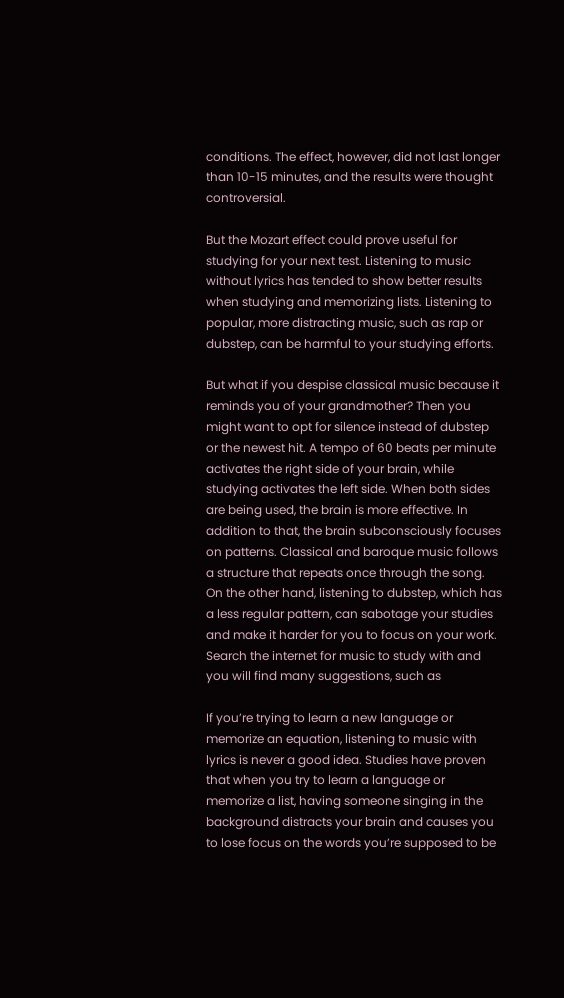conditions. The effect, however, did not last longer than 10-15 minutes, and the results were thought controversial.

But the Mozart effect could prove useful for studying for your next test. Listening to music without lyrics has tended to show better results when studying and memorizing lists. Listening to popular, more distracting music, such as rap or dubstep, can be harmful to your studying efforts.

But what if you despise classical music because it reminds you of your grandmother? Then you might want to opt for silence instead of dubstep or the newest hit. A tempo of 60 beats per minute activates the right side of your brain, while studying activates the left side. When both sides are being used, the brain is more effective. In addition to that, the brain subconsciously focuses on patterns. Classical and baroque music follows a structure that repeats once through the song. On the other hand, listening to dubstep, which has a less regular pattern, can sabotage your studies and make it harder for you to focus on your work. Search the internet for music to study with and you will find many suggestions, such as

If you’re trying to learn a new language or memorize an equation, listening to music with lyrics is never a good idea. Studies have proven that when you try to learn a language or memorize a list, having someone singing in the background distracts your brain and causes you to lose focus on the words you’re supposed to be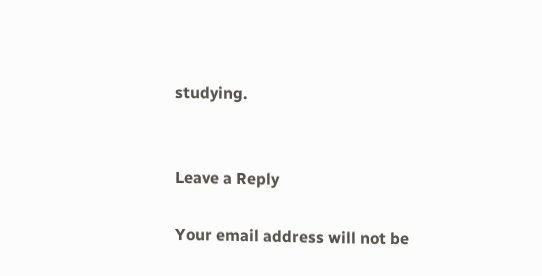studying.


Leave a Reply

Your email address will not be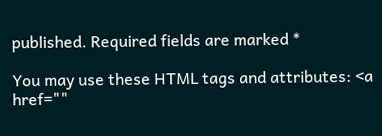published. Required fields are marked *

You may use these HTML tags and attributes: <a href=""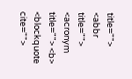title=""> <abbr title=""> <acronym title=""> <b> <blockquote cite="">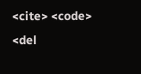<cite> <code> <del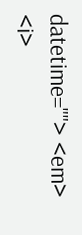datetime=""> <em> <i>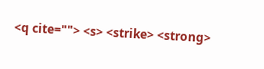<q cite=""> <s> <strike> <strong>